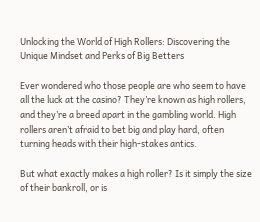Unlocking the World of High Rollers: Discovering the Unique Mindset and Perks of Big Betters

Ever wondered who those people are who seem to have all the luck at the casino? They’re known as high rollers, and they’re a breed apart in the gambling world. High rollers aren’t afraid to bet big and play hard, often turning heads with their high-stakes antics.

But what exactly makes a high roller? Is it simply the size of their bankroll, or is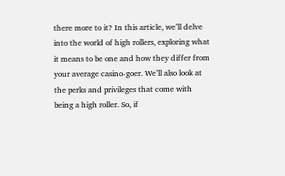there more to it? In this article, we’ll delve into the world of high rollers, exploring what it means to be one and how they differ from your average casino-goer. We’ll also look at the perks and privileges that come with being a high roller. So, if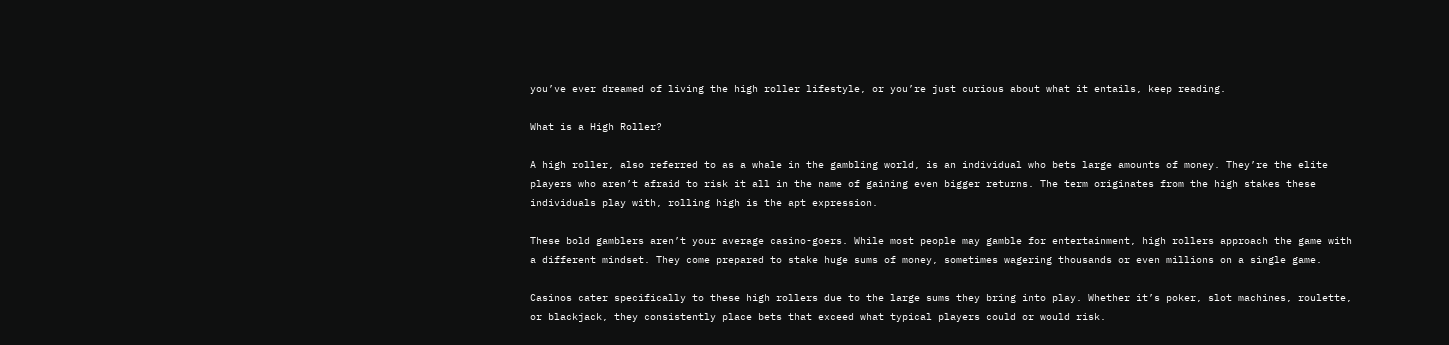you’ve ever dreamed of living the high roller lifestyle, or you’re just curious about what it entails, keep reading.

What is a High Roller?

A high roller, also referred to as a whale in the gambling world, is an individual who bets large amounts of money. They’re the elite players who aren’t afraid to risk it all in the name of gaining even bigger returns. The term originates from the high stakes these individuals play with, rolling high is the apt expression.

These bold gamblers aren’t your average casino-goers. While most people may gamble for entertainment, high rollers approach the game with a different mindset. They come prepared to stake huge sums of money, sometimes wagering thousands or even millions on a single game.

Casinos cater specifically to these high rollers due to the large sums they bring into play. Whether it’s poker, slot machines, roulette, or blackjack, they consistently place bets that exceed what typical players could or would risk.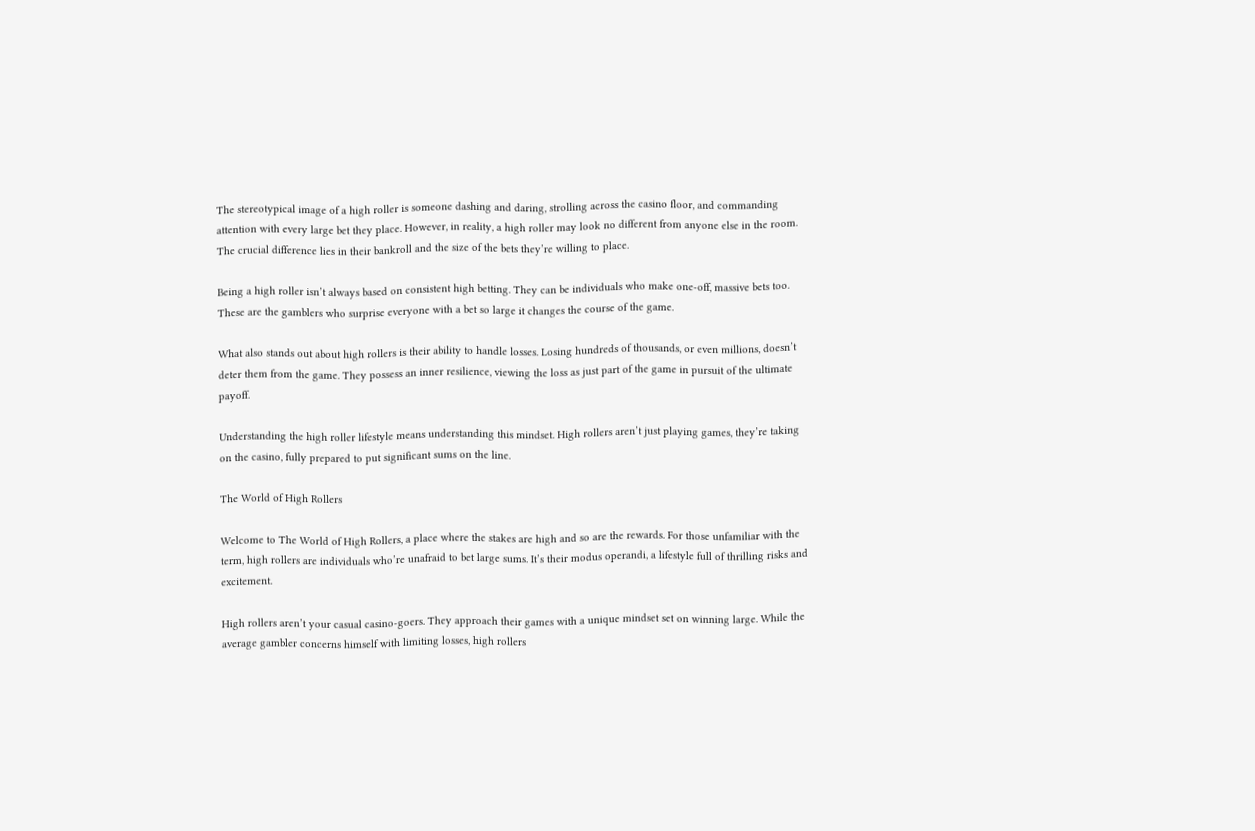The stereotypical image of a high roller is someone dashing and daring, strolling across the casino floor, and commanding attention with every large bet they place. However, in reality, a high roller may look no different from anyone else in the room. The crucial difference lies in their bankroll and the size of the bets they’re willing to place.

Being a high roller isn’t always based on consistent high betting. They can be individuals who make one-off, massive bets too. These are the gamblers who surprise everyone with a bet so large it changes the course of the game.

What also stands out about high rollers is their ability to handle losses. Losing hundreds of thousands, or even millions, doesn’t deter them from the game. They possess an inner resilience, viewing the loss as just part of the game in pursuit of the ultimate payoff.

Understanding the high roller lifestyle means understanding this mindset. High rollers aren’t just playing games, they’re taking on the casino, fully prepared to put significant sums on the line.

The World of High Rollers

Welcome to The World of High Rollers, a place where the stakes are high and so are the rewards. For those unfamiliar with the term, high rollers are individuals who’re unafraid to bet large sums. It’s their modus operandi, a lifestyle full of thrilling risks and excitement.

High rollers aren’t your casual casino-goers. They approach their games with a unique mindset set on winning large. While the average gambler concerns himself with limiting losses, high rollers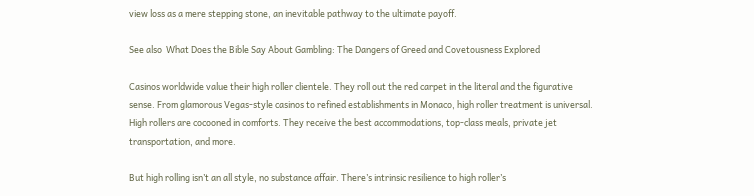view loss as a mere stepping stone, an inevitable pathway to the ultimate payoff.

See also  What Does the Bible Say About Gambling: The Dangers of Greed and Covetousness Explored

Casinos worldwide value their high roller clientele. They roll out the red carpet in the literal and the figurative sense. From glamorous Vegas-style casinos to refined establishments in Monaco, high roller treatment is universal. High rollers are cocooned in comforts. They receive the best accommodations, top-class meals, private jet transportation, and more.

But high rolling isn’t an all style, no substance affair. There’s intrinsic resilience to high roller’s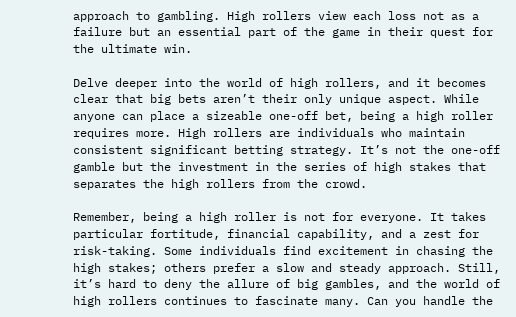approach to gambling. High rollers view each loss not as a failure but an essential part of the game in their quest for the ultimate win.

Delve deeper into the world of high rollers, and it becomes clear that big bets aren’t their only unique aspect. While anyone can place a sizeable one-off bet, being a high roller requires more. High rollers are individuals who maintain consistent significant betting strategy. It’s not the one-off gamble but the investment in the series of high stakes that separates the high rollers from the crowd.

Remember, being a high roller is not for everyone. It takes particular fortitude, financial capability, and a zest for risk-taking. Some individuals find excitement in chasing the high stakes; others prefer a slow and steady approach. Still, it’s hard to deny the allure of big gambles, and the world of high rollers continues to fascinate many. Can you handle the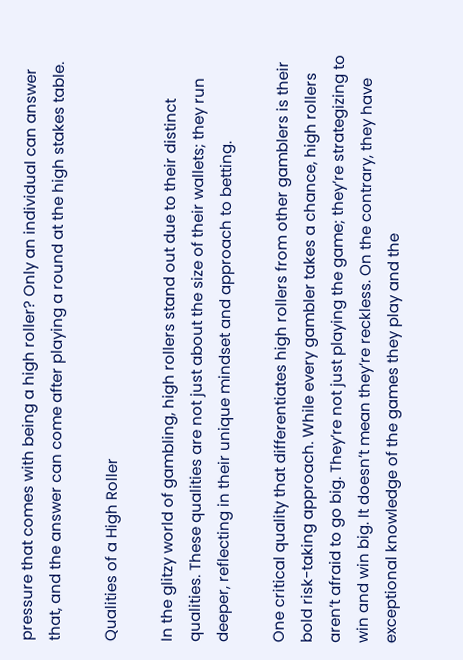pressure that comes with being a high roller? Only an individual can answer that, and the answer can come after playing a round at the high stakes table.

Qualities of a High Roller

In the glitzy world of gambling, high rollers stand out due to their distinct qualities. These qualities are not just about the size of their wallets; they run deeper, reflecting in their unique mindset and approach to betting.

One critical quality that differentiates high rollers from other gamblers is their bold risk-taking approach. While every gambler takes a chance, high rollers aren’t afraid to go big. They’re not just playing the game; they’re strategizing to win and win big. It doesn’t mean they’re reckless. On the contrary, they have exceptional knowledge of the games they play and the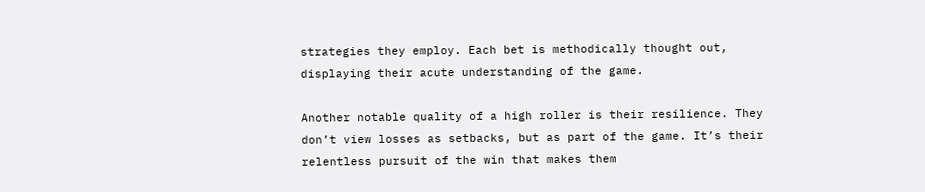strategies they employ. Each bet is methodically thought out, displaying their acute understanding of the game.

Another notable quality of a high roller is their resilience. They don’t view losses as setbacks, but as part of the game. It’s their relentless pursuit of the win that makes them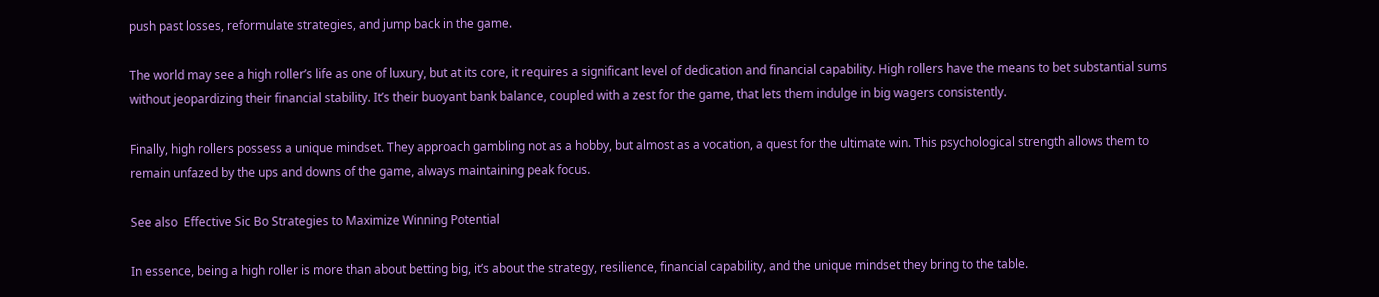push past losses, reformulate strategies, and jump back in the game.

The world may see a high roller’s life as one of luxury, but at its core, it requires a significant level of dedication and financial capability. High rollers have the means to bet substantial sums without jeopardizing their financial stability. It’s their buoyant bank balance, coupled with a zest for the game, that lets them indulge in big wagers consistently.

Finally, high rollers possess a unique mindset. They approach gambling not as a hobby, but almost as a vocation, a quest for the ultimate win. This psychological strength allows them to remain unfazed by the ups and downs of the game, always maintaining peak focus.

See also  Effective Sic Bo Strategies to Maximize Winning Potential

In essence, being a high roller is more than about betting big, it’s about the strategy, resilience, financial capability, and the unique mindset they bring to the table.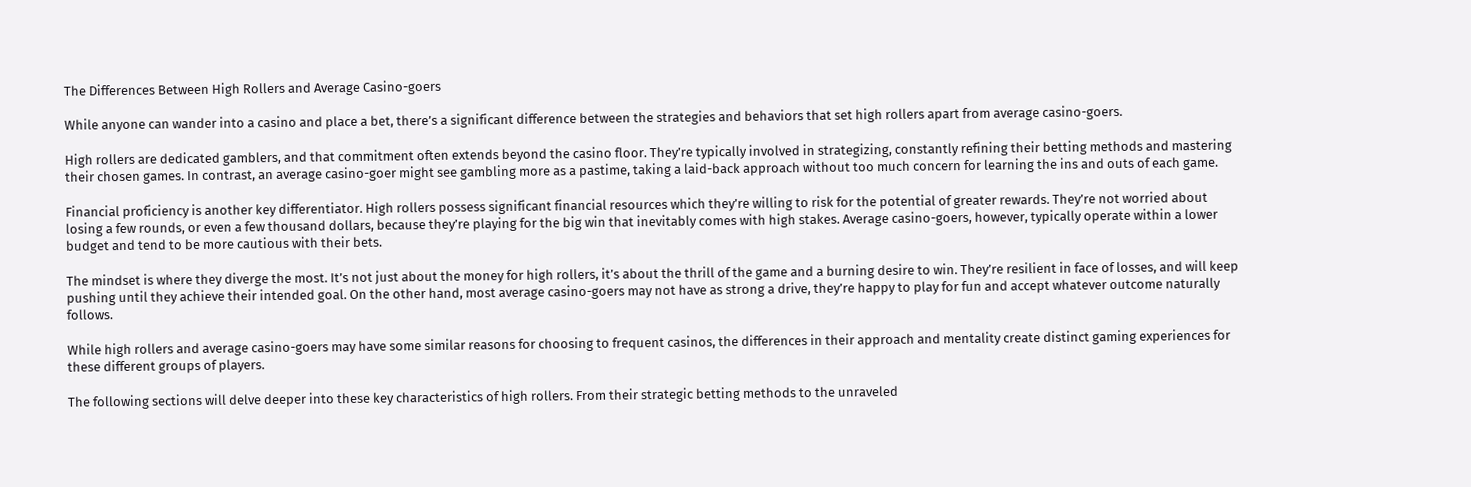The Differences Between High Rollers and Average Casino-goers

While anyone can wander into a casino and place a bet, there’s a significant difference between the strategies and behaviors that set high rollers apart from average casino-goers.

High rollers are dedicated gamblers, and that commitment often extends beyond the casino floor. They’re typically involved in strategizing, constantly refining their betting methods and mastering their chosen games. In contrast, an average casino-goer might see gambling more as a pastime, taking a laid-back approach without too much concern for learning the ins and outs of each game.

Financial proficiency is another key differentiator. High rollers possess significant financial resources which they’re willing to risk for the potential of greater rewards. They’re not worried about losing a few rounds, or even a few thousand dollars, because they’re playing for the big win that inevitably comes with high stakes. Average casino-goers, however, typically operate within a lower budget and tend to be more cautious with their bets.

The mindset is where they diverge the most. It’s not just about the money for high rollers, it’s about the thrill of the game and a burning desire to win. They’re resilient in face of losses, and will keep pushing until they achieve their intended goal. On the other hand, most average casino-goers may not have as strong a drive, they’re happy to play for fun and accept whatever outcome naturally follows.

While high rollers and average casino-goers may have some similar reasons for choosing to frequent casinos, the differences in their approach and mentality create distinct gaming experiences for these different groups of players.

The following sections will delve deeper into these key characteristics of high rollers. From their strategic betting methods to the unraveled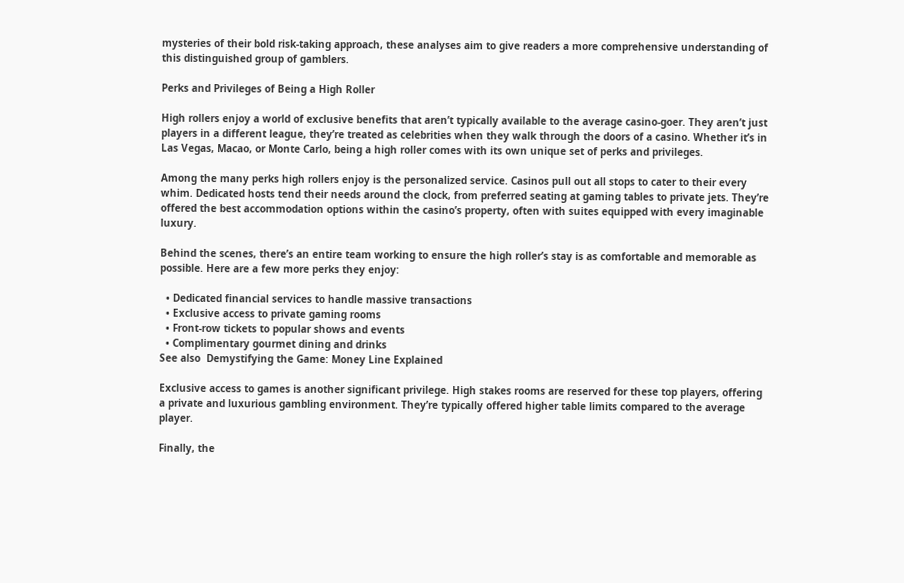mysteries of their bold risk-taking approach, these analyses aim to give readers a more comprehensive understanding of this distinguished group of gamblers.

Perks and Privileges of Being a High Roller

High rollers enjoy a world of exclusive benefits that aren’t typically available to the average casino-goer. They aren’t just players in a different league, they’re treated as celebrities when they walk through the doors of a casino. Whether it’s in Las Vegas, Macao, or Monte Carlo, being a high roller comes with its own unique set of perks and privileges.

Among the many perks high rollers enjoy is the personalized service. Casinos pull out all stops to cater to their every whim. Dedicated hosts tend their needs around the clock, from preferred seating at gaming tables to private jets. They’re offered the best accommodation options within the casino’s property, often with suites equipped with every imaginable luxury.

Behind the scenes, there’s an entire team working to ensure the high roller’s stay is as comfortable and memorable as possible. Here are a few more perks they enjoy:

  • Dedicated financial services to handle massive transactions
  • Exclusive access to private gaming rooms
  • Front-row tickets to popular shows and events
  • Complimentary gourmet dining and drinks
See also  Demystifying the Game: Money Line Explained

Exclusive access to games is another significant privilege. High stakes rooms are reserved for these top players, offering a private and luxurious gambling environment. They’re typically offered higher table limits compared to the average player.

Finally, the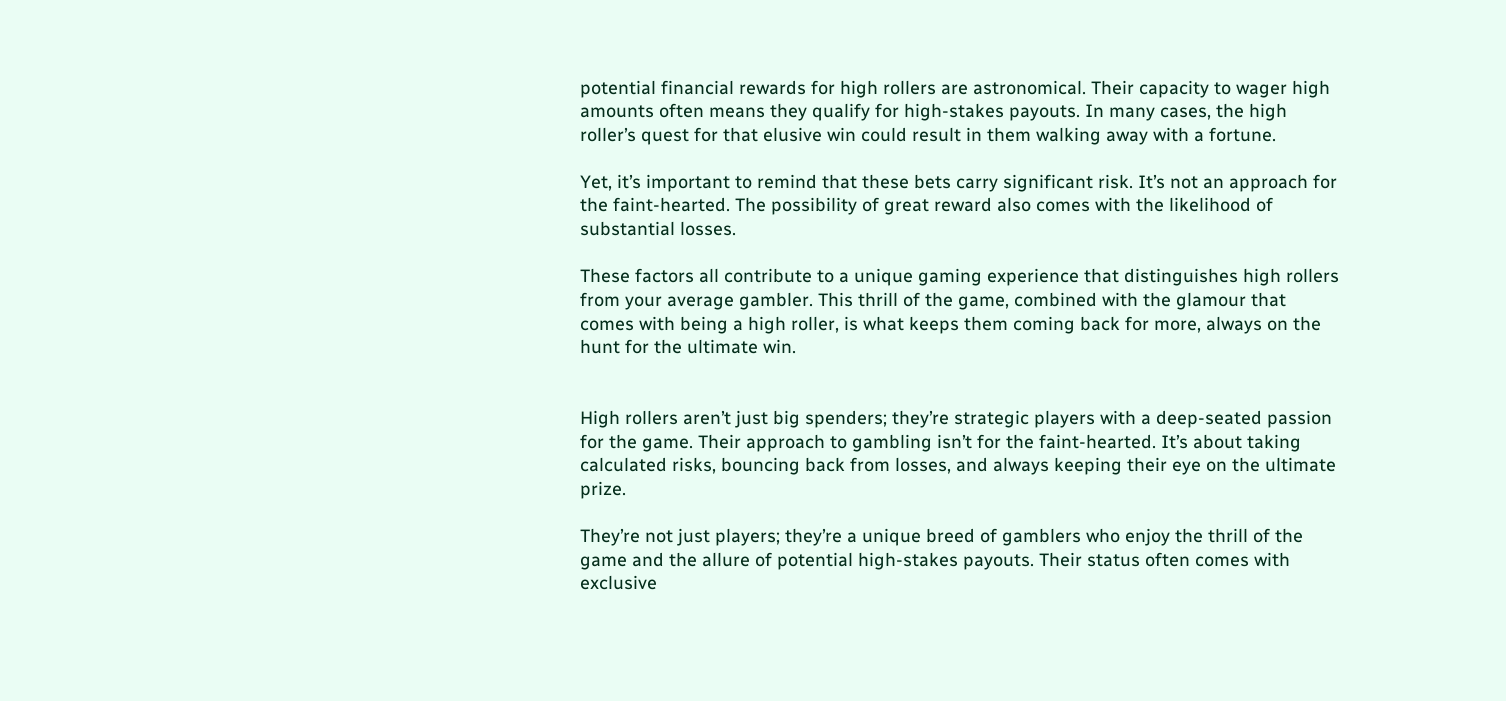potential financial rewards for high rollers are astronomical. Their capacity to wager high amounts often means they qualify for high-stakes payouts. In many cases, the high roller’s quest for that elusive win could result in them walking away with a fortune.

Yet, it’s important to remind that these bets carry significant risk. It’s not an approach for the faint-hearted. The possibility of great reward also comes with the likelihood of substantial losses.

These factors all contribute to a unique gaming experience that distinguishes high rollers from your average gambler. This thrill of the game, combined with the glamour that comes with being a high roller, is what keeps them coming back for more, always on the hunt for the ultimate win.


High rollers aren’t just big spenders; they’re strategic players with a deep-seated passion for the game. Their approach to gambling isn’t for the faint-hearted. It’s about taking calculated risks, bouncing back from losses, and always keeping their eye on the ultimate prize.

They’re not just players; they’re a unique breed of gamblers who enjoy the thrill of the game and the allure of potential high-stakes payouts. Their status often comes with exclusive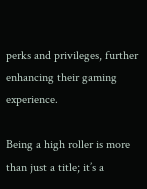perks and privileges, further enhancing their gaming experience.

Being a high roller is more than just a title; it’s a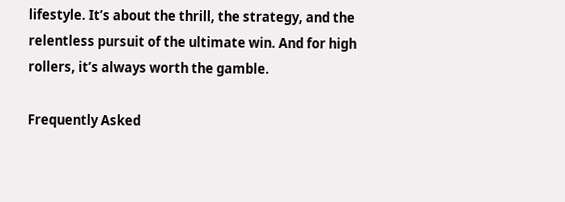lifestyle. It’s about the thrill, the strategy, and the relentless pursuit of the ultimate win. And for high rollers, it’s always worth the gamble.

Frequently Asked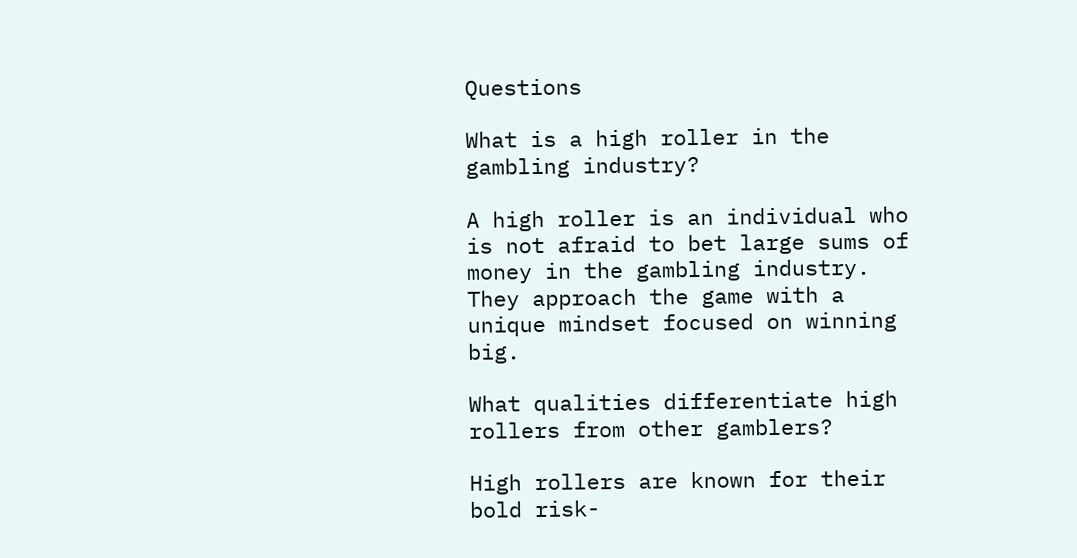Questions

What is a high roller in the gambling industry?

A high roller is an individual who is not afraid to bet large sums of money in the gambling industry. They approach the game with a unique mindset focused on winning big.

What qualities differentiate high rollers from other gamblers?

High rollers are known for their bold risk-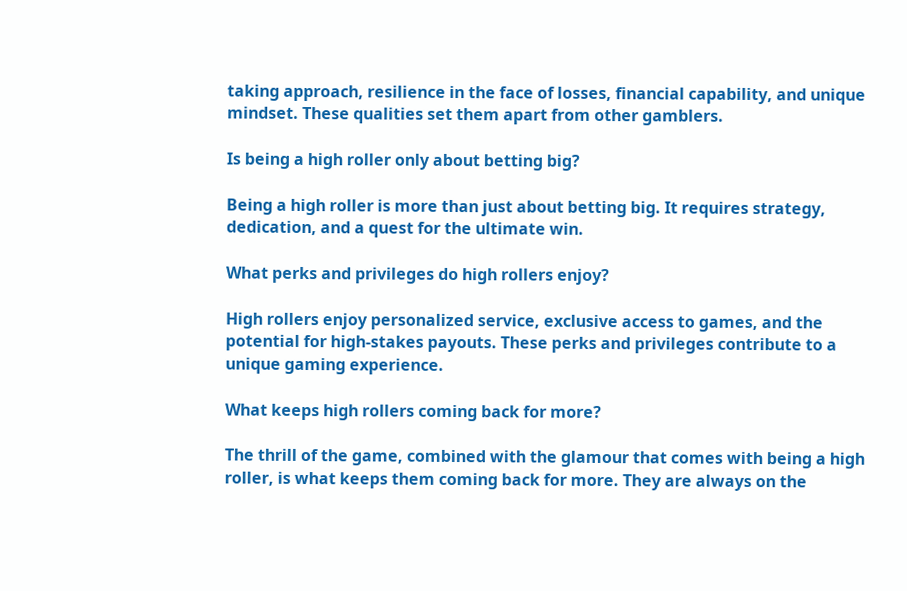taking approach, resilience in the face of losses, financial capability, and unique mindset. These qualities set them apart from other gamblers.

Is being a high roller only about betting big?

Being a high roller is more than just about betting big. It requires strategy, dedication, and a quest for the ultimate win.

What perks and privileges do high rollers enjoy?

High rollers enjoy personalized service, exclusive access to games, and the potential for high-stakes payouts. These perks and privileges contribute to a unique gaming experience.

What keeps high rollers coming back for more?

The thrill of the game, combined with the glamour that comes with being a high roller, is what keeps them coming back for more. They are always on the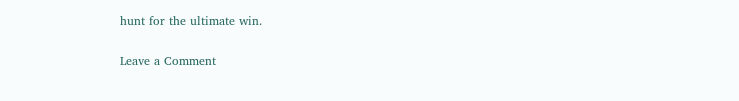hunt for the ultimate win.

Leave a Comment